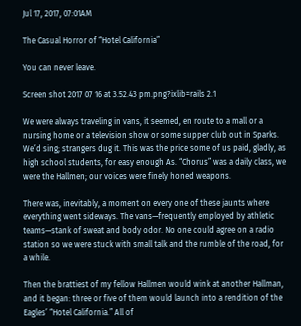Jul 17, 2017, 07:01AM

The Casual Horror of “Hotel California”

You can never leave.

Screen shot 2017 07 16 at 3.52.43 pm.png?ixlib=rails 2.1

We were always traveling in vans, it seemed, en route to a mall or a nursing home or a television show or some supper club out in Sparks. We’d sing; strangers dug it. This was the price some of us paid, gladly, as high school students, for easy enough As. “Chorus” was a daily class, we were the Hallmen; our voices were finely honed weapons.

There was, inevitably, a moment on every one of these jaunts where everything went sideways. The vans—frequently employed by athletic teams—stank of sweat and body odor. No one could agree on a radio station so we were stuck with small talk and the rumble of the road, for a while.

Then the brattiest of my fellow Hallmen would wink at another Hallman, and it began: three or five of them would launch into a rendition of the Eagles’ “Hotel California.” All of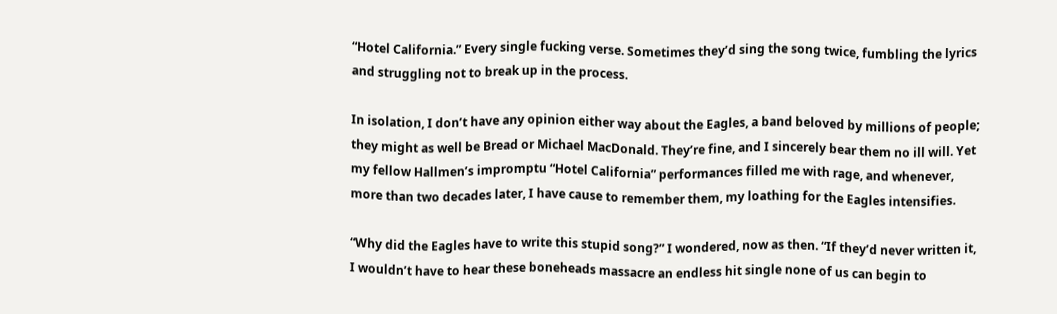“Hotel California.” Every single fucking verse. Sometimes they’d sing the song twice, fumbling the lyrics and struggling not to break up in the process.

In isolation, I don’t have any opinion either way about the Eagles, a band beloved by millions of people; they might as well be Bread or Michael MacDonald. They’re fine, and I sincerely bear them no ill will. Yet my fellow Hallmen’s impromptu “Hotel California” performances filled me with rage, and whenever, more than two decades later, I have cause to remember them, my loathing for the Eagles intensifies.

“Why did the Eagles have to write this stupid song?” I wondered, now as then. “If they’d never written it, I wouldn’t have to hear these boneheads massacre an endless hit single none of us can begin to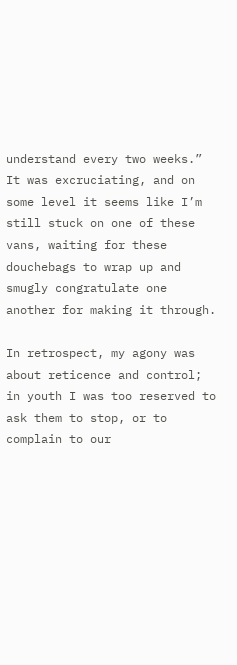understand every two weeks.” It was excruciating, and on some level it seems like I’m still stuck on one of these vans, waiting for these douchebags to wrap up and smugly congratulate one another for making it through.

In retrospect, my agony was about reticence and control; in youth I was too reserved to ask them to stop, or to complain to our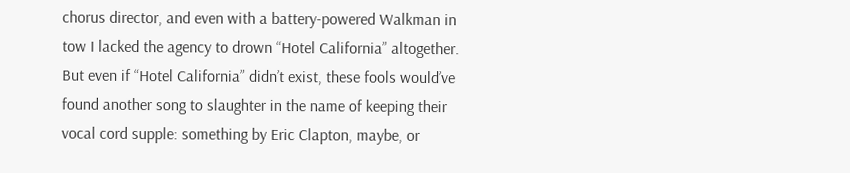chorus director, and even with a battery-powered Walkman in tow I lacked the agency to drown “Hotel California” altogether. But even if “Hotel California” didn’t exist, these fools would’ve found another song to slaughter in the name of keeping their vocal cord supple: something by Eric Clapton, maybe, or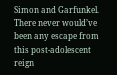Simon and Garfunkel. There never would’ve been any escape from this post-adolescent reign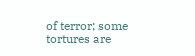of terror; some tortures are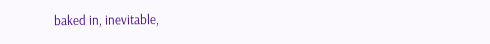baked in, inevitable,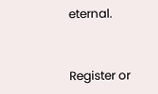eternal.


Register or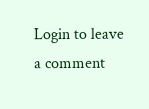Login to leave a comment